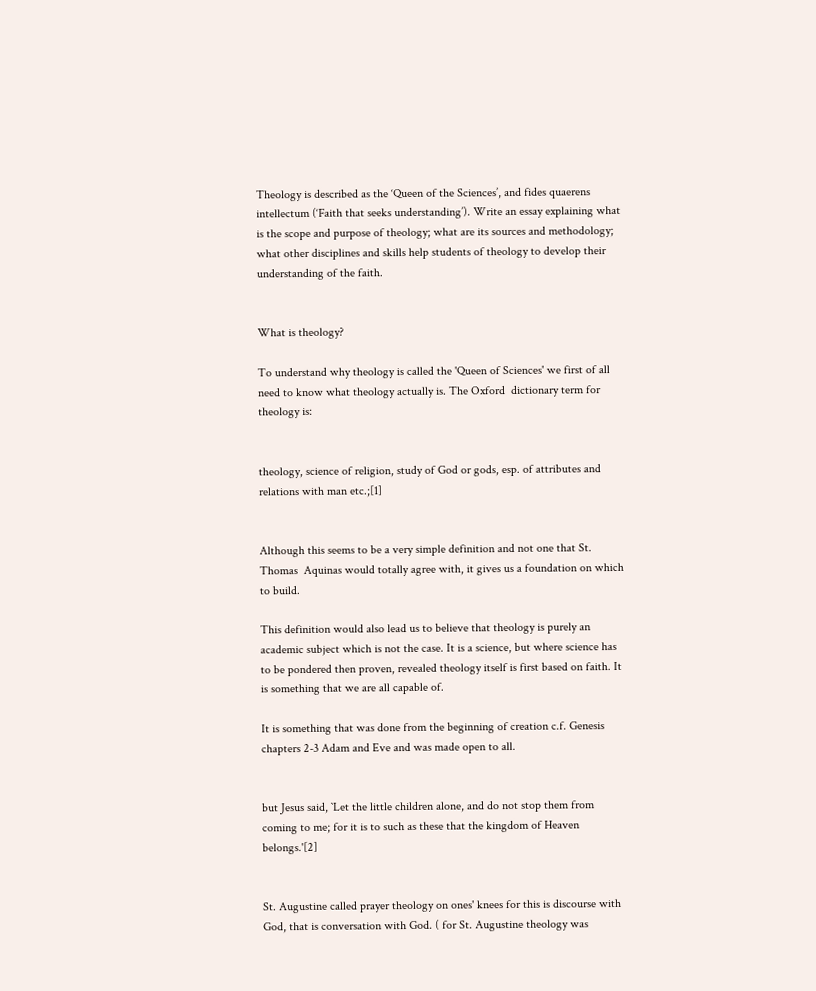Theology is described as the ‘Queen of the Sciences’, and fides quaerens intellectum (‘Faith that seeks understanding’). Write an essay explaining what is the scope and purpose of theology; what are its sources and methodology; what other disciplines and skills help students of theology to develop their understanding of the faith.


What is theology?

To understand why theology is called the 'Queen of Sciences' we first of all need to know what theology actually is. The Oxford  dictionary term for theology is:


theology, science of religion, study of God or gods, esp. of attributes and relations with man etc.;[1]


Although this seems to be a very simple definition and not one that St. Thomas  Aquinas would totally agree with, it gives us a foundation on which to build.

This definition would also lead us to believe that theology is purely an academic subject which is not the case. It is a science, but where science has to be pondered then proven, revealed theology itself is first based on faith. It is something that we are all capable of.

It is something that was done from the beginning of creation c.f. Genesis chapters 2-3 Adam and Eve and was made open to all.


but Jesus said, `Let the little children alone, and do not stop them from coming to me; for it is to such as these that the kingdom of Heaven belongs.'[2]


St. Augustine called prayer theology on ones' knees for this is discourse with God, that is conversation with God. ( for St. Augustine theology was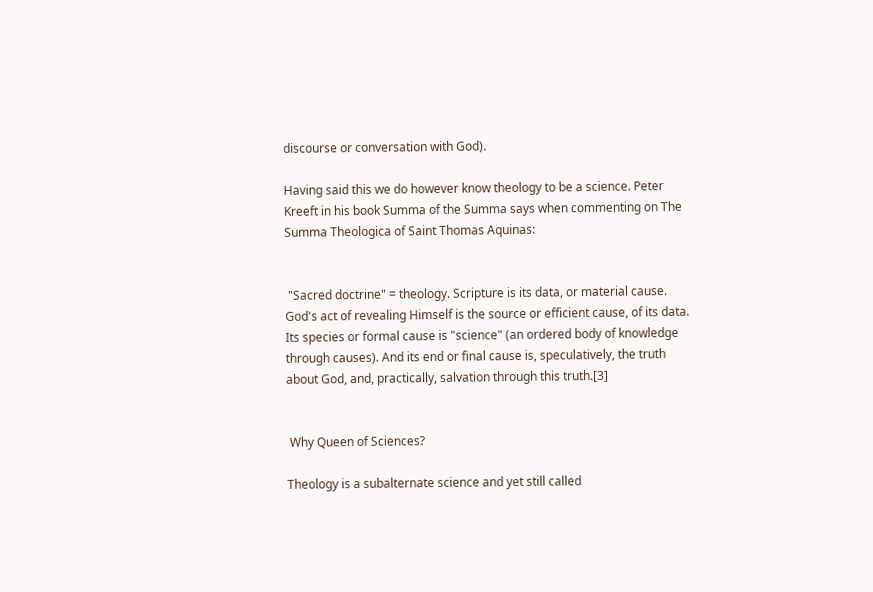discourse or conversation with God).

Having said this we do however know theology to be a science. Peter Kreeft in his book Summa of the Summa says when commenting on The Summa Theologica of Saint Thomas Aquinas:


 "Sacred doctrine" = theology. Scripture is its data, or material cause. God's act of revealing Himself is the source or efficient cause, of its data. Its species or formal cause is "science" (an ordered body of knowledge through causes). And its end or final cause is, speculatively, the truth about God, and, practically, salvation through this truth.[3]


 Why Queen of Sciences?

Theology is a subalternate science and yet still called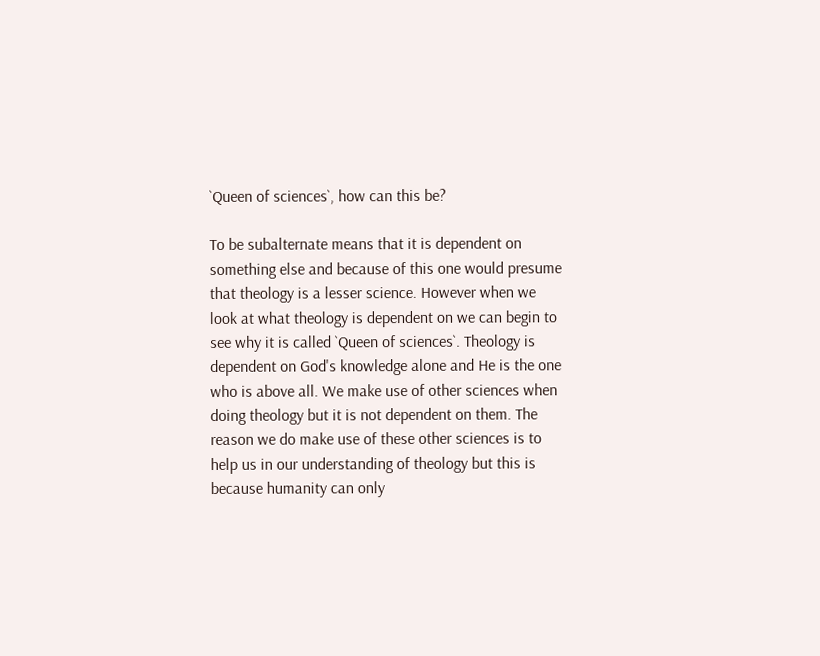`Queen of sciences`, how can this be?

To be subalternate means that it is dependent on something else and because of this one would presume that theology is a lesser science. However when we look at what theology is dependent on we can begin to see why it is called `Queen of sciences`. Theology is dependent on God's knowledge alone and He is the one who is above all. We make use of other sciences when doing theology but it is not dependent on them. The reason we do make use of these other sciences is to help us in our understanding of theology but this is because humanity can only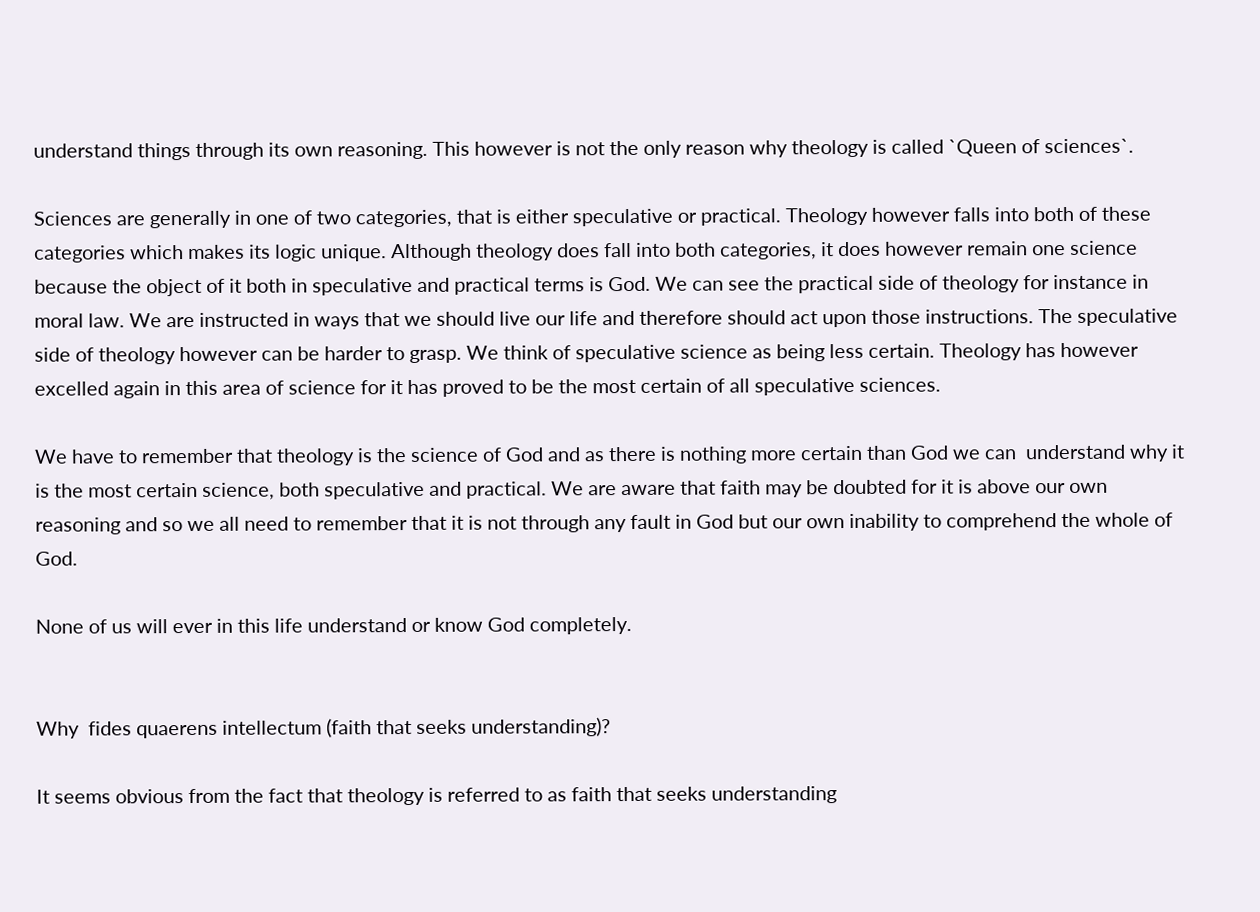understand things through its own reasoning. This however is not the only reason why theology is called `Queen of sciences`.

Sciences are generally in one of two categories, that is either speculative or practical. Theology however falls into both of these categories which makes its logic unique. Although theology does fall into both categories, it does however remain one science because the object of it both in speculative and practical terms is God. We can see the practical side of theology for instance in moral law. We are instructed in ways that we should live our life and therefore should act upon those instructions. The speculative side of theology however can be harder to grasp. We think of speculative science as being less certain. Theology has however excelled again in this area of science for it has proved to be the most certain of all speculative sciences.

We have to remember that theology is the science of God and as there is nothing more certain than God we can  understand why it is the most certain science, both speculative and practical. We are aware that faith may be doubted for it is above our own reasoning and so we all need to remember that it is not through any fault in God but our own inability to comprehend the whole of God.

None of us will ever in this life understand or know God completely.


Why  fides quaerens intellectum (faith that seeks understanding)?

It seems obvious from the fact that theology is referred to as faith that seeks understanding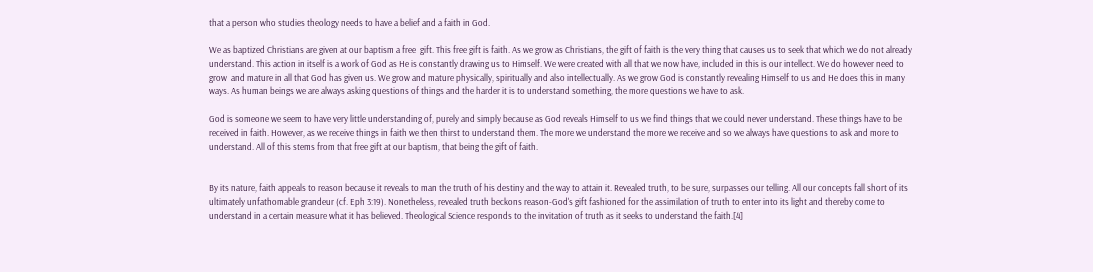that a person who studies theology needs to have a belief and a faith in God.

We as baptized Christians are given at our baptism a free  gift. This free gift is faith. As we grow as Christians, the gift of faith is the very thing that causes us to seek that which we do not already understand. This action in itself is a work of God as He is constantly drawing us to Himself. We were created with all that we now have, included in this is our intellect. We do however need to grow  and mature in all that God has given us. We grow and mature physically, spiritually and also intellectually. As we grow God is constantly revealing Himself to us and He does this in many ways. As human beings we are always asking questions of things and the harder it is to understand something, the more questions we have to ask.

God is someone we seem to have very little understanding of, purely and simply because as God reveals Himself to us we find things that we could never understand. These things have to be received in faith. However, as we receive things in faith we then thirst to understand them. The more we understand the more we receive and so we always have questions to ask and more to understand. All of this stems from that free gift at our baptism, that being the gift of faith.


By its nature, faith appeals to reason because it reveals to man the truth of his destiny and the way to attain it. Revealed truth, to be sure, surpasses our telling. All our concepts fall short of its ultimately unfathomable grandeur (cf. Eph 3:19). Nonetheless, revealed truth beckons reason-God's gift fashioned for the assimilation of truth to enter into its light and thereby come to understand in a certain measure what it has believed. Theological Science responds to the invitation of truth as it seeks to understand the faith.[4]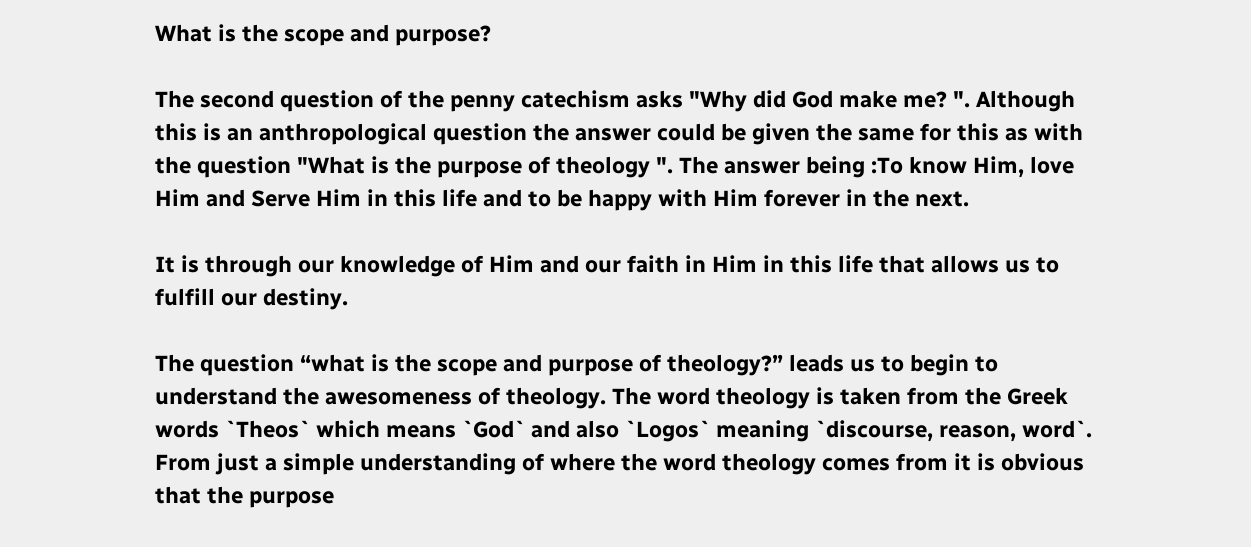What is the scope and purpose?

The second question of the penny catechism asks "Why did God make me? ". Although this is an anthropological question the answer could be given the same for this as with the question "What is the purpose of theology ". The answer being :To know Him, love Him and Serve Him in this life and to be happy with Him forever in the next.

It is through our knowledge of Him and our faith in Him in this life that allows us to fulfill our destiny.

The question “what is the scope and purpose of theology?” leads us to begin to understand the awesomeness of theology. The word theology is taken from the Greek words `Theos` which means `God` and also `Logos` meaning `discourse, reason, word`. From just a simple understanding of where the word theology comes from it is obvious that the purpose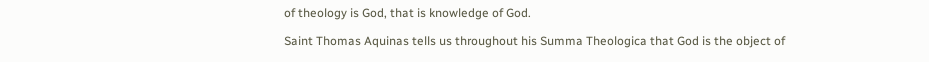of theology is God, that is knowledge of God.

Saint Thomas Aquinas tells us throughout his Summa Theologica that God is the object of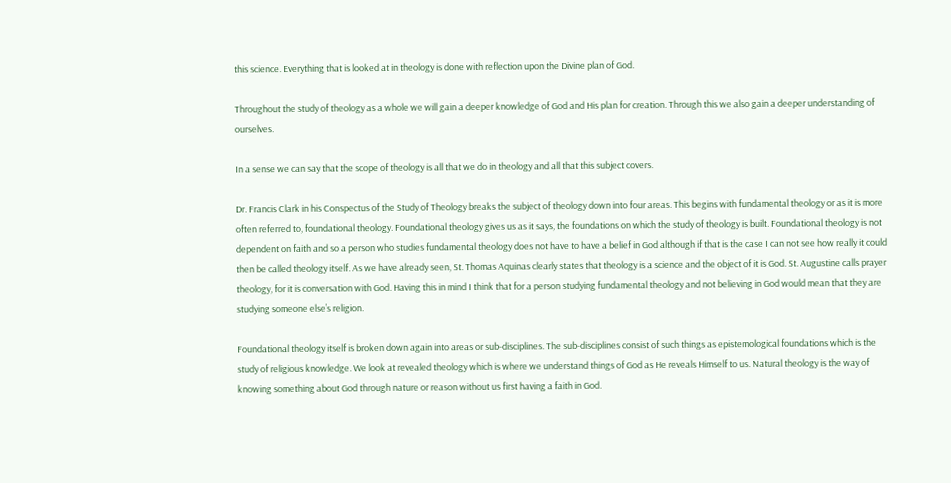this science. Everything that is looked at in theology is done with reflection upon the Divine plan of God.

Throughout the study of theology as a whole we will gain a deeper knowledge of God and His plan for creation. Through this we also gain a deeper understanding of ourselves.

In a sense we can say that the scope of theology is all that we do in theology and all that this subject covers.

Dr. Francis Clark in his Conspectus of the Study of Theology breaks the subject of theology down into four areas. This begins with fundamental theology or as it is more often referred to, foundational theology. Foundational theology gives us as it says, the foundations on which the study of theology is built. Foundational theology is not dependent on faith and so a person who studies fundamental theology does not have to have a belief in God although if that is the case I can not see how really it could then be called theology itself. As we have already seen, St. Thomas Aquinas clearly states that theology is a science and the object of it is God. St. Augustine calls prayer theology, for it is conversation with God. Having this in mind I think that for a person studying fundamental theology and not believing in God would mean that they are studying someone else’s religion.

Foundational theology itself is broken down again into areas or sub-disciplines. The sub-disciplines consist of such things as epistemological foundations which is the study of religious knowledge. We look at revealed theology which is where we understand things of God as He reveals Himself to us. Natural theology is the way of  knowing something about God through nature or reason without us first having a faith in God.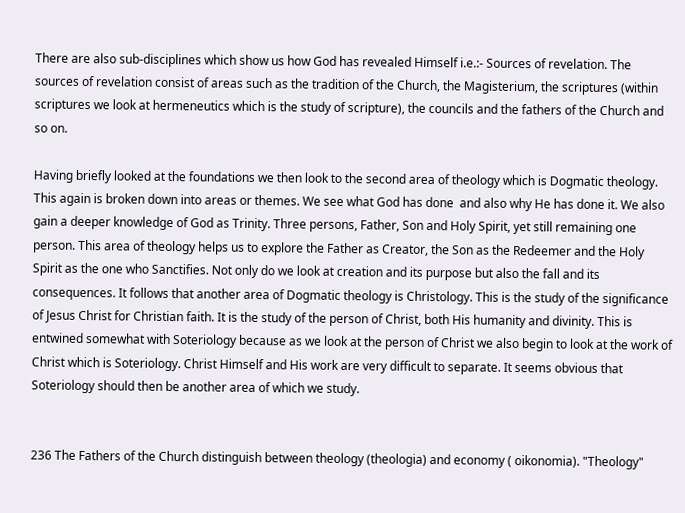There are also sub-disciplines which show us how God has revealed Himself i.e.:- Sources of revelation. The sources of revelation consist of areas such as the tradition of the Church, the Magisterium, the scriptures (within scriptures we look at hermeneutics which is the study of scripture), the councils and the fathers of the Church and so on.

Having briefly looked at the foundations we then look to the second area of theology which is Dogmatic theology. This again is broken down into areas or themes. We see what God has done  and also why He has done it. We also gain a deeper knowledge of God as Trinity. Three persons, Father, Son and Holy Spirit, yet still remaining one person. This area of theology helps us to explore the Father as Creator, the Son as the Redeemer and the Holy Spirit as the one who Sanctifies. Not only do we look at creation and its purpose but also the fall and its consequences. It follows that another area of Dogmatic theology is Christology. This is the study of the significance of Jesus Christ for Christian faith. It is the study of the person of Christ, both His humanity and divinity. This is entwined somewhat with Soteriology because as we look at the person of Christ we also begin to look at the work of Christ which is Soteriology. Christ Himself and His work are very difficult to separate. It seems obvious that Soteriology should then be another area of which we study.


236 The Fathers of the Church distinguish between theology (theologia) and economy ( oikonomia). "Theology"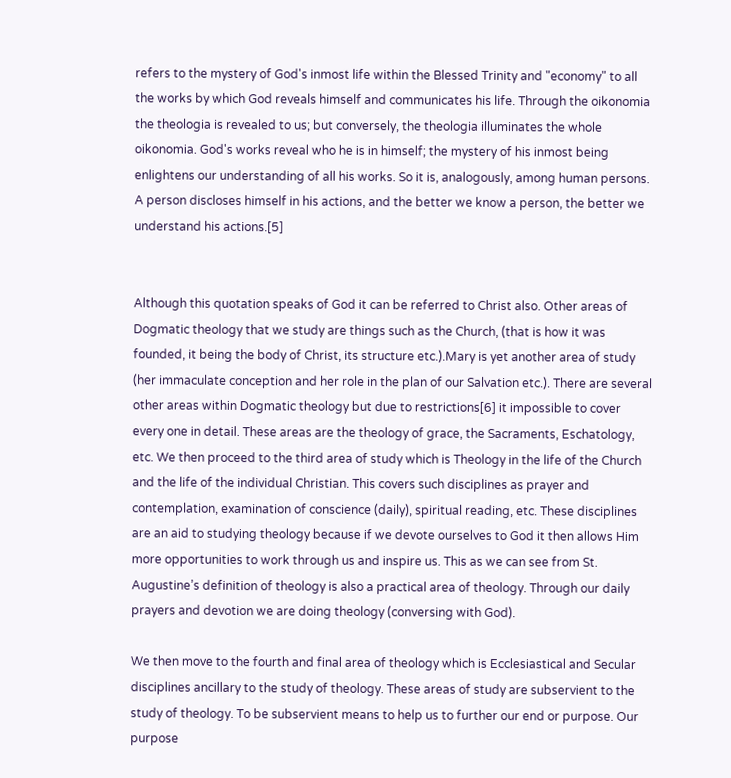refers to the mystery of God's inmost life within the Blessed Trinity and "economy" to all the works by which God reveals himself and communicates his life. Through the oikonomia the theologia is revealed to us; but conversely, the theologia illuminates the whole oikonomia. God's works reveal who he is in himself; the mystery of his inmost being enlightens our understanding of all his works. So it is, analogously, among human persons. A person discloses himself in his actions, and the better we know a person, the better we understand his actions.[5]


Although this quotation speaks of God it can be referred to Christ also. Other areas of Dogmatic theology that we study are things such as the Church, (that is how it was founded, it being the body of Christ, its structure etc.).Mary is yet another area of study (her immaculate conception and her role in the plan of our Salvation etc.). There are several other areas within Dogmatic theology but due to restrictions[6] it impossible to cover every one in detail. These areas are the theology of grace, the Sacraments, Eschatology, etc. We then proceed to the third area of study which is Theology in the life of the Church and the life of the individual Christian. This covers such disciplines as prayer and contemplation, examination of conscience (daily), spiritual reading, etc. These disciplines are an aid to studying theology because if we devote ourselves to God it then allows Him more opportunities to work through us and inspire us. This as we can see from St. Augustine’s definition of theology is also a practical area of theology. Through our daily prayers and devotion we are doing theology (conversing with God).

We then move to the fourth and final area of theology which is Ecclesiastical and Secular disciplines ancillary to the study of theology. These areas of study are subservient to the study of theology. To be subservient means to help us to further our end or purpose. Our purpose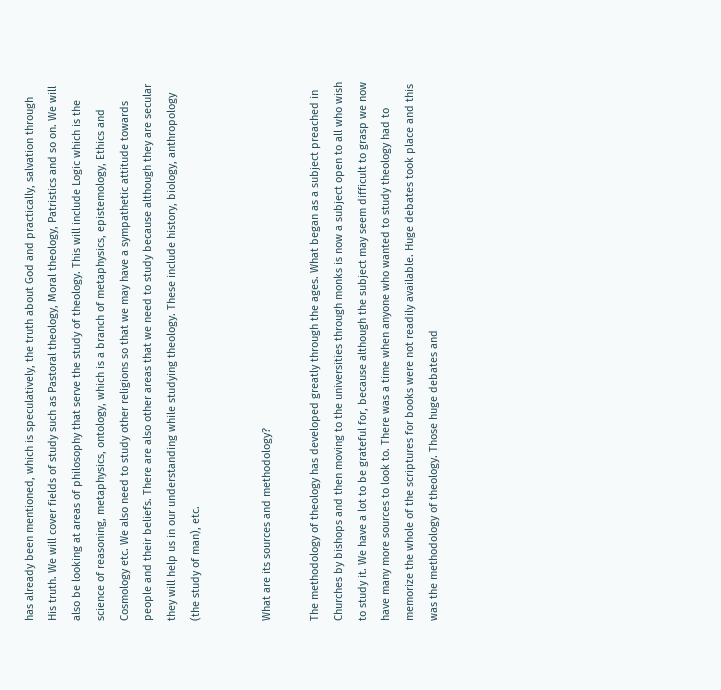has already been mentioned, which is speculatively, the truth about God and practically, salvation through His truth. We will cover fields of study such as Pastoral theology, Moral theology, Patristics and so on. We will also be looking at areas of philosophy that serve the study of theology. This will include Logic which is the science of reasoning, metaphysics, ontology, which is a branch of metaphysics, epistemology, Ethics and Cosmology etc. We also need to study other religions so that we may have a sympathetic attitude towards people and their beliefs. There are also other areas that we need to study because although they are secular they will help us in our understanding while studying theology. These include history, biology, anthropology (the study of man), etc.


What are its sources and methodology?

The methodology of theology has developed greatly through the ages. What began as a subject preached in Churches by bishops and then moving to the universities through monks is now a subject open to all who wish to study it. We have a lot to be grateful for, because although the subject may seem difficult to grasp we now have many more sources to look to. There was a time when anyone who wanted to study theology had to memorize the whole of the scriptures for books were not readily available. Huge debates took place and this was the methodology of theology. Those huge debates and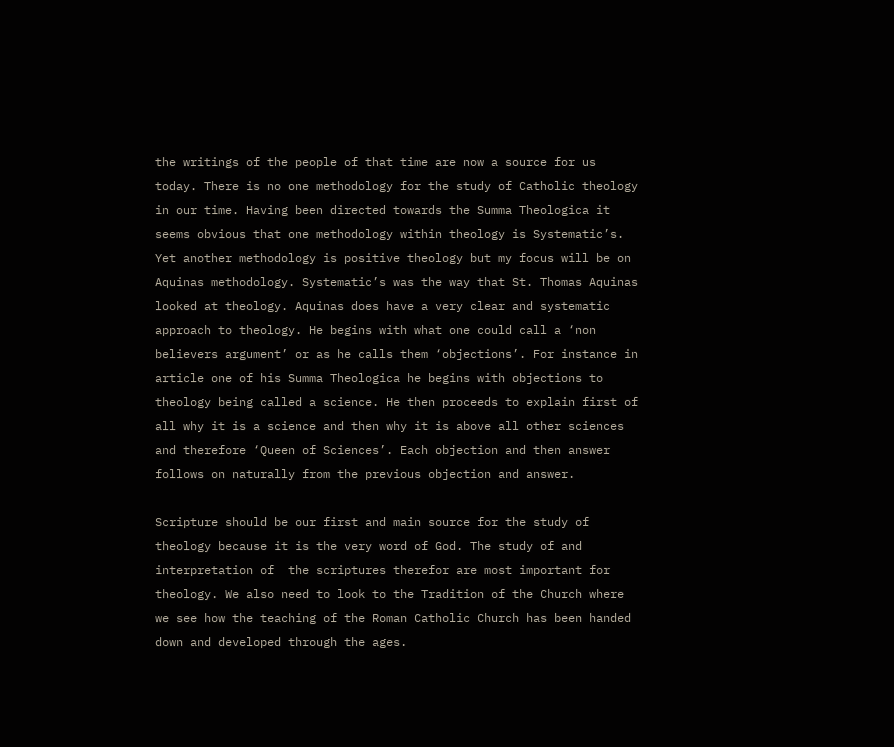the writings of the people of that time are now a source for us today. There is no one methodology for the study of Catholic theology in our time. Having been directed towards the Summa Theologica it seems obvious that one methodology within theology is Systematic’s. Yet another methodology is positive theology but my focus will be on Aquinas methodology. Systematic’s was the way that St. Thomas Aquinas looked at theology. Aquinas does have a very clear and systematic approach to theology. He begins with what one could call a ‘non believers argument’ or as he calls them ‘objections’. For instance in article one of his Summa Theologica he begins with objections to theology being called a science. He then proceeds to explain first of all why it is a science and then why it is above all other sciences and therefore ‘Queen of Sciences’. Each objection and then answer follows on naturally from the previous objection and answer.

Scripture should be our first and main source for the study of theology because it is the very word of God. The study of and interpretation of  the scriptures therefor are most important for theology. We also need to look to the Tradition of the Church where we see how the teaching of the Roman Catholic Church has been handed down and developed through the ages.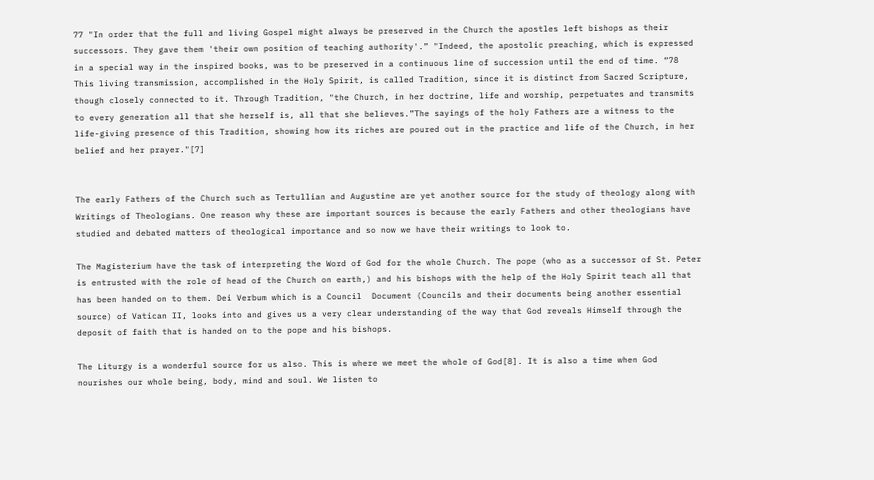77 "In order that the full and living Gospel might always be preserved in the Church the apostles left bishops as their successors. They gave them 'their own position of teaching authority'.” "Indeed, the apostolic preaching, which is expressed in a special way in the inspired books, was to be preserved in a continuous line of succession until the end of time. “78 This living transmission, accomplished in the Holy Spirit, is called Tradition, since it is distinct from Sacred Scripture, though closely connected to it. Through Tradition, "the Church, in her doctrine, life and worship, perpetuates and transmits to every generation all that she herself is, all that she believes.”The sayings of the holy Fathers are a witness to the life-giving presence of this Tradition, showing how its riches are poured out in the practice and life of the Church, in her belief and her prayer."[7]


The early Fathers of the Church such as Tertullian and Augustine are yet another source for the study of theology along with Writings of Theologians. One reason why these are important sources is because the early Fathers and other theologians have studied and debated matters of theological importance and so now we have their writings to look to.

The Magisterium have the task of interpreting the Word of God for the whole Church. The pope (who as a successor of St. Peter is entrusted with the role of head of the Church on earth,) and his bishops with the help of the Holy Spirit teach all that has been handed on to them. Dei Verbum which is a Council  Document (Councils and their documents being another essential source) of Vatican II, looks into and gives us a very clear understanding of the way that God reveals Himself through the deposit of faith that is handed on to the pope and his bishops.

The Liturgy is a wonderful source for us also. This is where we meet the whole of God[8]. It is also a time when God nourishes our whole being, body, mind and soul. We listen to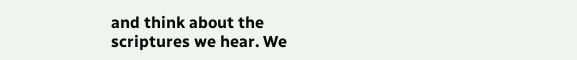and think about the scriptures we hear. We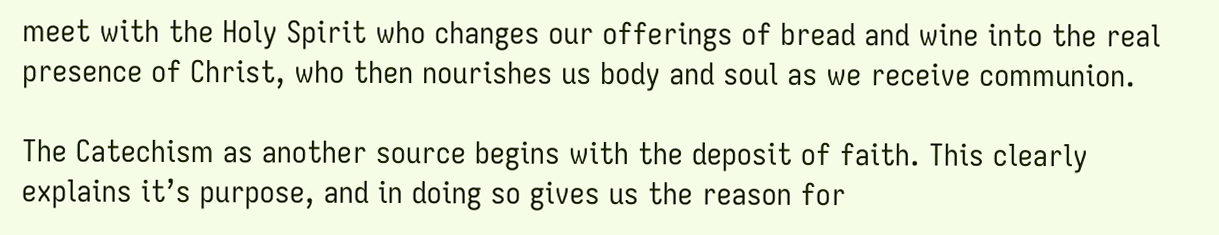meet with the Holy Spirit who changes our offerings of bread and wine into the real presence of Christ, who then nourishes us body and soul as we receive communion.

The Catechism as another source begins with the deposit of faith. This clearly explains it’s purpose, and in doing so gives us the reason for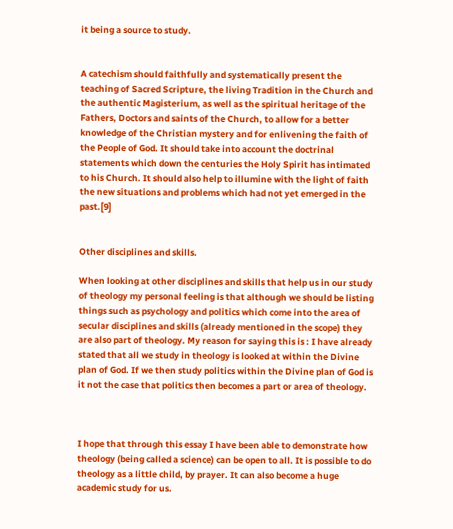it being a source to study.


A catechism should faithfully and systematically present the teaching of Sacred Scripture, the living Tradition in the Church and the authentic Magisterium, as well as the spiritual heritage of the Fathers, Doctors and saints of the Church, to allow for a better knowledge of the Christian mystery and for enlivening the faith of the People of God. It should take into account the doctrinal statements which down the centuries the Holy Spirit has intimated to his Church. It should also help to illumine with the light of faith the new situations and problems which had not yet emerged in the past.[9]


Other disciplines and skills.

When looking at other disciplines and skills that help us in our study of theology my personal feeling is that although we should be listing things such as psychology and politics which come into the area of secular disciplines and skills (already mentioned in the scope) they are also part of theology. My reason for saying this is : I have already stated that all we study in theology is looked at within the Divine plan of God. If we then study politics within the Divine plan of God is it not the case that politics then becomes a part or area of theology.



I hope that through this essay I have been able to demonstrate how theology (being called a science) can be open to all. It is possible to do theology as a little child, by prayer. It can also become a huge academic study for us.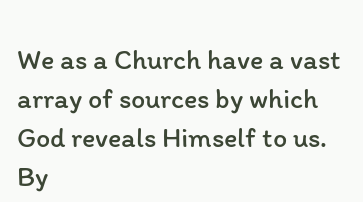We as a Church have a vast array of sources by which God reveals Himself to us. By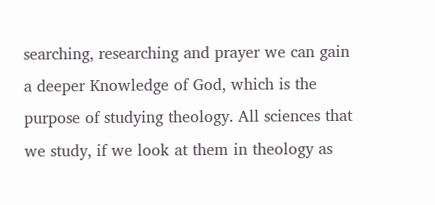searching, researching and prayer we can gain a deeper Knowledge of God, which is the purpose of studying theology. All sciences that we study, if we look at them in theology as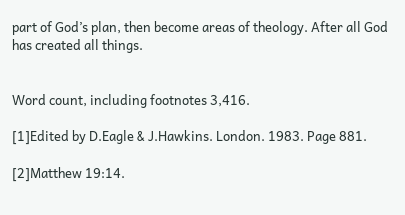part of God’s plan, then become areas of theology. After all God has created all things.


Word count, including footnotes 3,416.

[1]Edited by D.Eagle & J.Hawkins. London. 1983. Page 881.

[2]Matthew 19:14.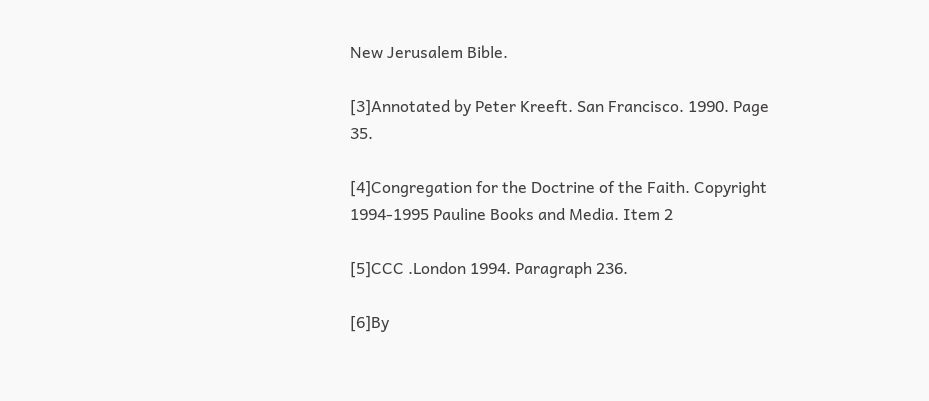New Jerusalem Bible.

[3]Annotated by Peter Kreeft. San Francisco. 1990. Page 35.

[4]Congregation for the Doctrine of the Faith. Copyright 1994-1995 Pauline Books and Media. Item 2

[5]CCC .London 1994. Paragraph 236.

[6]By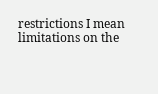restrictions I mean limitations on the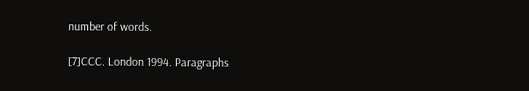number of words.

[7]CCC. London 1994. Paragraphs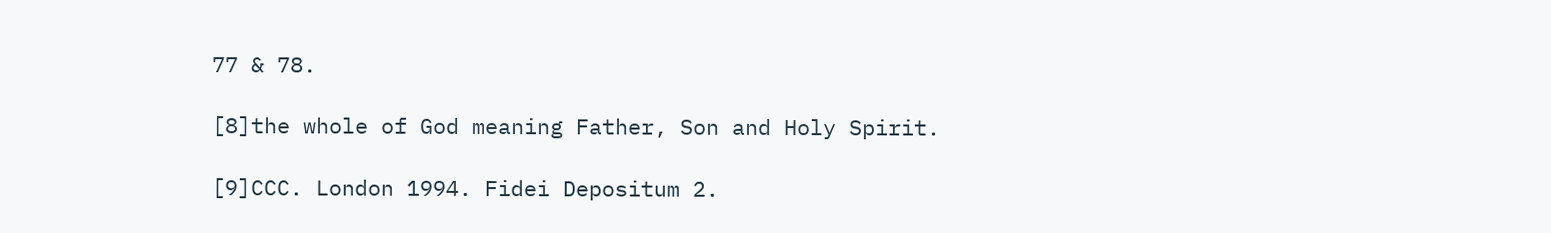77 & 78.

[8]the whole of God meaning Father, Son and Holy Spirit.

[9]CCC. London 1994. Fidei Depositum 2.